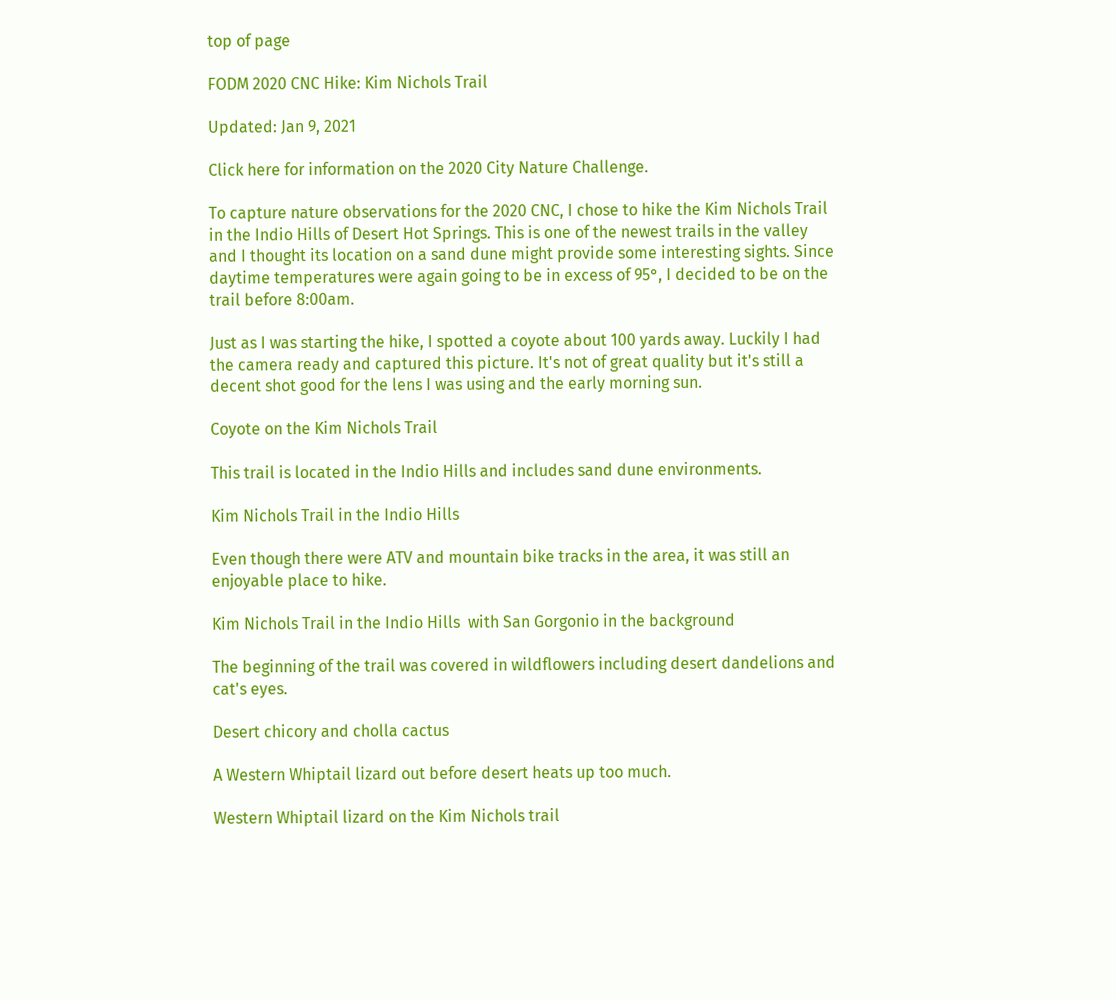top of page

FODM 2020 CNC Hike: Kim Nichols Trail

Updated: Jan 9, 2021

Click here for information on the 2020 City Nature Challenge.

To capture nature observations for the 2020 CNC, I chose to hike the Kim Nichols Trail in the Indio Hills of Desert Hot Springs. This is one of the newest trails in the valley and I thought its location on a sand dune might provide some interesting sights. Since daytime temperatures were again going to be in excess of 95°, I decided to be on the trail before 8:00am.

Just as I was starting the hike, I spotted a coyote about 100 yards away. Luckily I had the camera ready and captured this picture. It's not of great quality but it's still a decent shot good for the lens I was using and the early morning sun.

Coyote on the Kim Nichols Trail

This trail is located in the Indio Hills and includes sand dune environments.

Kim Nichols Trail in the Indio Hills

Even though there were ATV and mountain bike tracks in the area, it was still an enjoyable place to hike.

Kim Nichols Trail in the Indio Hills  with San Gorgonio in the background

The beginning of the trail was covered in wildflowers including desert dandelions and cat's eyes.

Desert chicory and cholla cactus

A Western Whiptail lizard out before desert heats up too much.

Western Whiptail lizard on the Kim Nichols trail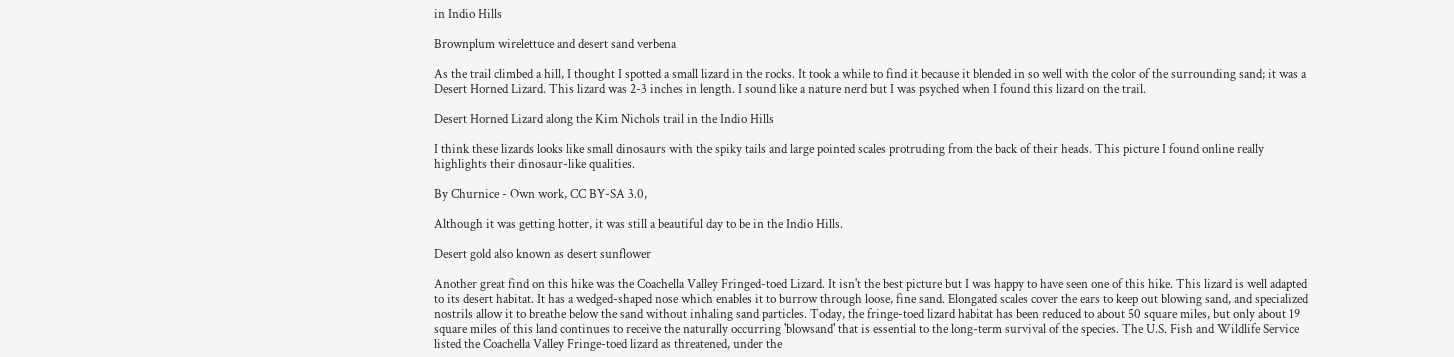in Indio Hills

Brownplum wirelettuce and desert sand verbena

As the trail climbed a hill, I thought I spotted a small lizard in the rocks. It took a while to find it because it blended in so well with the color of the surrounding sand; it was a Desert Horned Lizard. This lizard was 2-3 inches in length. I sound like a nature nerd but I was psyched when I found this lizard on the trail.

Desert Horned Lizard along the Kim Nichols trail in the Indio Hills

I think these lizards looks like small dinosaurs with the spiky tails and large pointed scales protruding from the back of their heads. This picture I found online really highlights their dinosaur-like qualities.

By Churnice - Own work, CC BY-SA 3.0,

Although it was getting hotter, it was still a beautiful day to be in the Indio Hills.

Desert gold also known as desert sunflower

Another great find on this hike was the Coachella Valley Fringed-toed Lizard. It isn't the best picture but I was happy to have seen one of this hike. This lizard is well adapted to its desert habitat. It has a wedged-shaped nose which enables it to burrow through loose, fine sand. Elongated scales cover the ears to keep out blowing sand, and specialized nostrils allow it to breathe below the sand without inhaling sand particles. Today, the fringe-toed lizard habitat has been reduced to about 50 square miles, but only about 19 square miles of this land continues to receive the naturally occurring 'blowsand' that is essential to the long-term survival of the species. The U.S. Fish and Wildlife Service listed the Coachella Valley Fringe-toed lizard as threatened, under the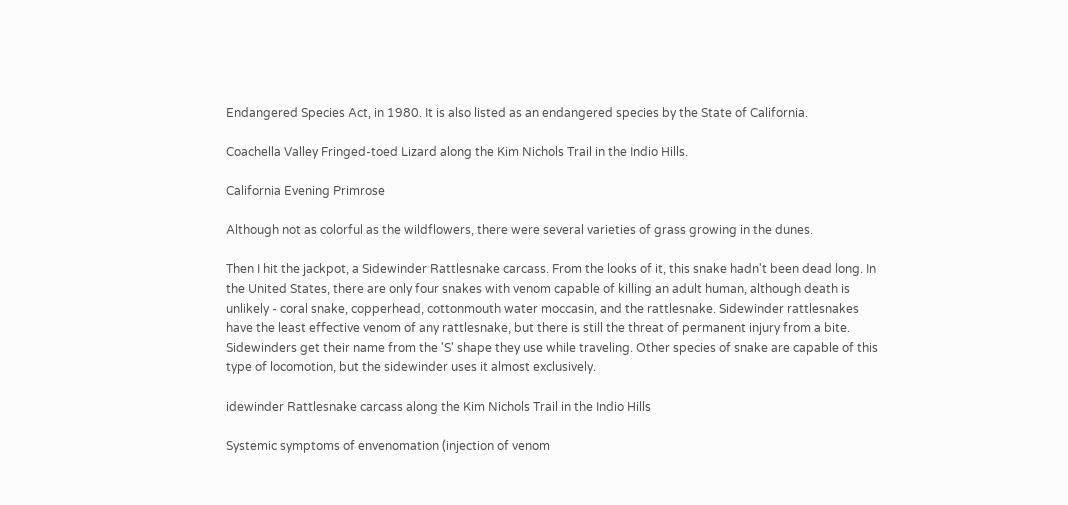Endangered Species Act, in 1980. It is also listed as an endangered species by the State of California.

Coachella Valley Fringed-toed Lizard along the Kim Nichols Trail in the Indio Hills.

California Evening Primrose

Although not as colorful as the wildflowers, there were several varieties of grass growing in the dunes.

Then I hit the jackpot, a Sidewinder Rattlesnake carcass. From the looks of it, this snake hadn't been dead long. In the United States, there are only four snakes with venom capable of killing an adult human, although death is unlikely - coral snake, copperhead, cottonmouth water moccasin, and the rattlesnake. Sidewinder rattlesnakes have the least effective venom of any rattlesnake, but there is still the threat of permanent injury from a bite. Sidewinders get their name from the 'S' shape they use while traveling. Other species of snake are capable of this type of locomotion, but the sidewinder uses it almost exclusively.

idewinder Rattlesnake carcass along the Kim Nichols Trail in the Indio Hills

Systemic symptoms of envenomation (injection of venom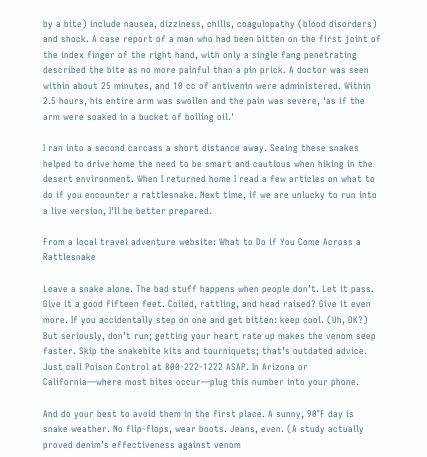by a bite) include nausea, dizziness, chills, coagulopathy (blood disorders) and shock. A case report of a man who had been bitten on the first joint of the index finger of the right hand, with only a single fang penetrating described the bite as no more painful than a pin prick. A doctor was seen within about 25 minutes, and 10 cc of antivenin were administered. Within 2.5 hours, his entire arm was swollen and the pain was severe, 'as if the arm were soaked in a bucket of boiling oil.'

I ran into a second carcass a short distance away. Seeing these snakes helped to drive home the need to be smart and cautious when hiking in the desert environment. When I returned home I read a few articles on what to do if you encounter a rattlesnake. Next time, if we are unlucky to run into a live version, I'll be better prepared.

From a local travel adventure website: What to Do if You Come Across a Rattlesnake

Leave a snake alone. The bad stuff happens when people don’t. Let it pass. Give it a good fifteen feet. Coiled, rattling, and head raised? Give it even more. If you accidentally step on one and get bitten: keep cool. (Uh, OK?) But seriously, don’t run; getting your heart rate up makes the venom seep faster. Skip the snakebite kits and tourniquets; that’s outdated advice. Just call Poison Control at 800-222-1222 ASAP. In Arizona or California—where most bites occur—plug this number into your phone.

And do your best to avoid them in the first place. A sunny, 90°F day is snake weather. No flip-flops, wear boots. Jeans, even. (A study actually proved denim’s effectiveness against venom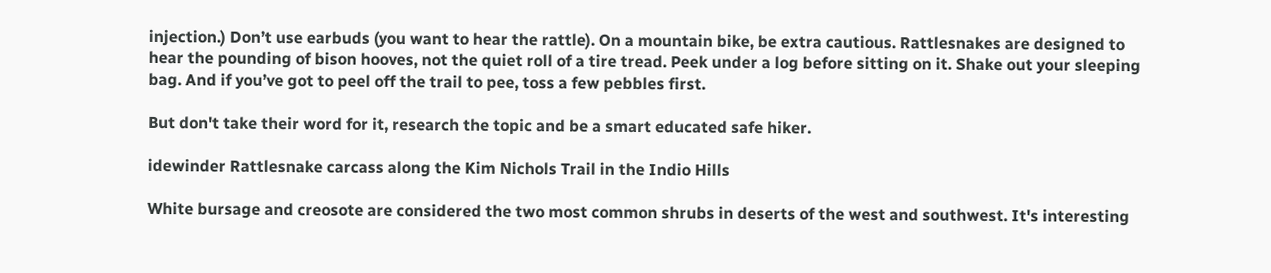injection.) Don’t use earbuds (you want to hear the rattle). On a mountain bike, be extra cautious. Rattlesnakes are designed to hear the pounding of bison hooves, not the quiet roll of a tire tread. Peek under a log before sitting on it. Shake out your sleeping bag. And if you’ve got to peel off the trail to pee, toss a few pebbles first.

But don't take their word for it, research the topic and be a smart educated safe hiker.

idewinder Rattlesnake carcass along the Kim Nichols Trail in the Indio Hills

White bursage and creosote are considered the two most common shrubs in deserts of the west and southwest. It's interesting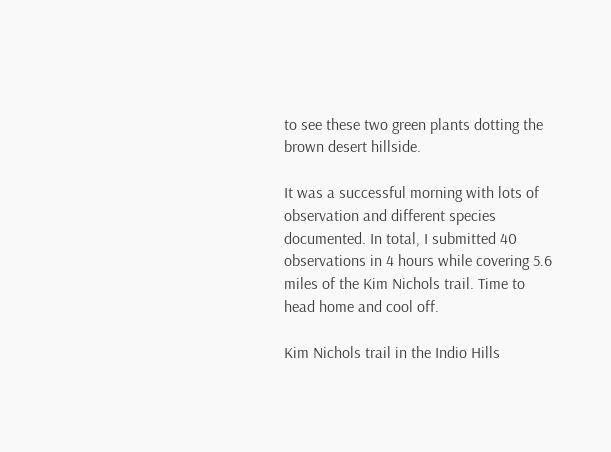to see these two green plants dotting the brown desert hillside.

It was a successful morning with lots of observation and different species documented. In total, I submitted 40 observations in 4 hours while covering 5.6 miles of the Kim Nichols trail. Time to head home and cool off.

Kim Nichols trail in the Indio Hills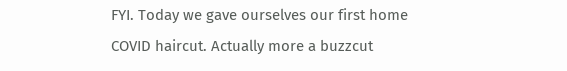FYI. Today we gave ourselves our first home COVID haircut. Actually more a buzzcut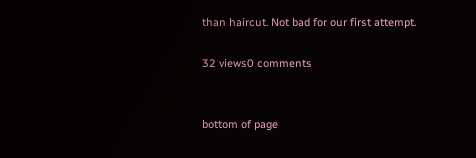than haircut. Not bad for our first attempt.

32 views0 comments


bottom of page